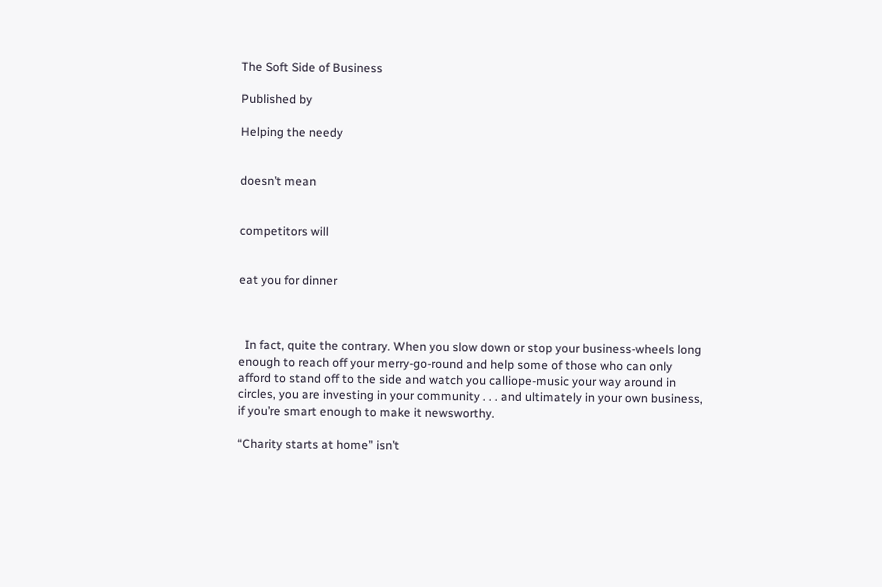The Soft Side of Business

Published by

Helping the needy


doesn’t mean


competitors will


eat you for dinner



  In fact, quite the contrary. When you slow down or stop your business-wheels long enough to reach off your merry-go-round and help some of those who can only afford to stand off to the side and watch you calliope-music your way around in circles, you are investing in your community . . . and ultimately in your own business, if you’re smart enough to make it newsworthy.

“Charity starts at home” isn’t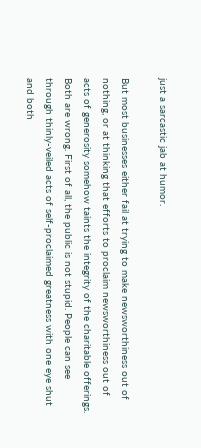just a sarcastic jab at humor.

But most businesses either fail at trying to make newsworthiness out of nothing, or at thinking that efforts to proclaim newsworthiness out of acts of generosity somehow taints the integrity of the charitable offerings. Both are wrong. First of all, the public is not stupid. People can see through thinly-veiled acts of self-proclaimed greatness with one eye shut and both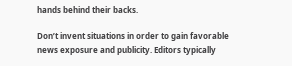hands behind their backs.

Don’t invent situations in order to gain favorable news exposure and publicity. Editors typically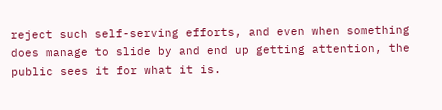reject such self-serving efforts, and even when something does manage to slide by and end up getting attention, the public sees it for what it is.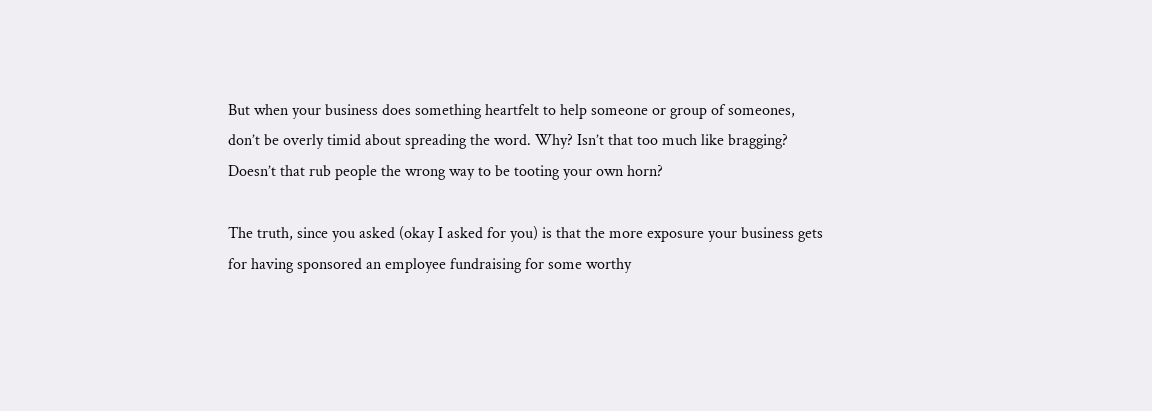But when your business does something heartfelt to help someone or group of someones, don’t be overly timid about spreading the word. Why? Isn’t that too much like bragging? Doesn’t that rub people the wrong way to be tooting your own horn?

The truth, since you asked (okay I asked for you) is that the more exposure your business gets for having sponsored an employee fundraising for some worthy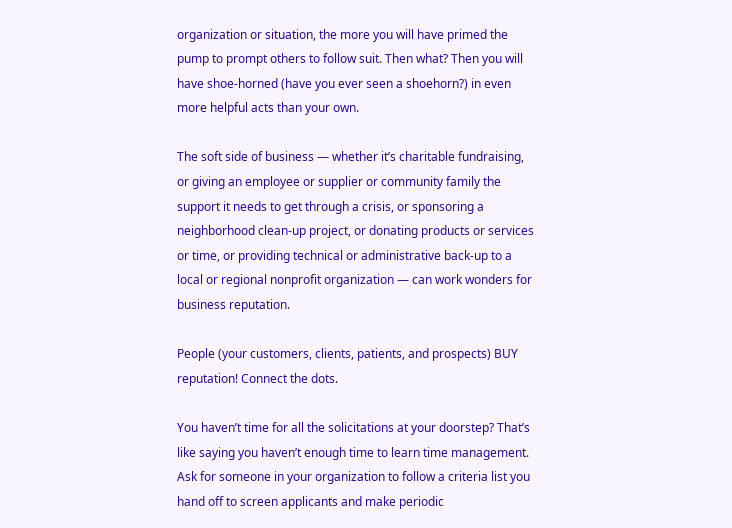organization or situation, the more you will have primed the pump to prompt others to follow suit. Then what? Then you will have shoe-horned (have you ever seen a shoehorn?) in even more helpful acts than your own.

The soft side of business — whether it’s charitable fundraising, or giving an employee or supplier or community family the support it needs to get through a crisis, or sponsoring a neighborhood clean-up project, or donating products or services or time, or providing technical or administrative back-up to a local or regional nonprofit organization — can work wonders for business reputation.

People (your customers, clients, patients, and prospects) BUY reputation! Connect the dots.

You haven’t time for all the solicitations at your doorstep? That’s like saying you haven’t enough time to learn time management. Ask for someone in your organization to follow a criteria list you hand off to screen applicants and make periodic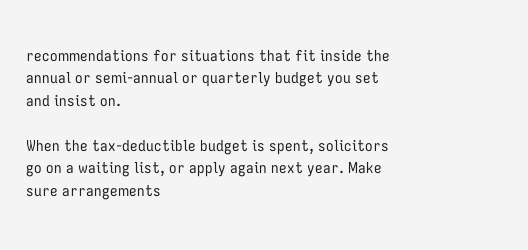recommendations for situations that fit inside the annual or semi-annual or quarterly budget you set and insist on.

When the tax-deductible budget is spent, solicitors go on a waiting list, or apply again next year. Make sure arrangements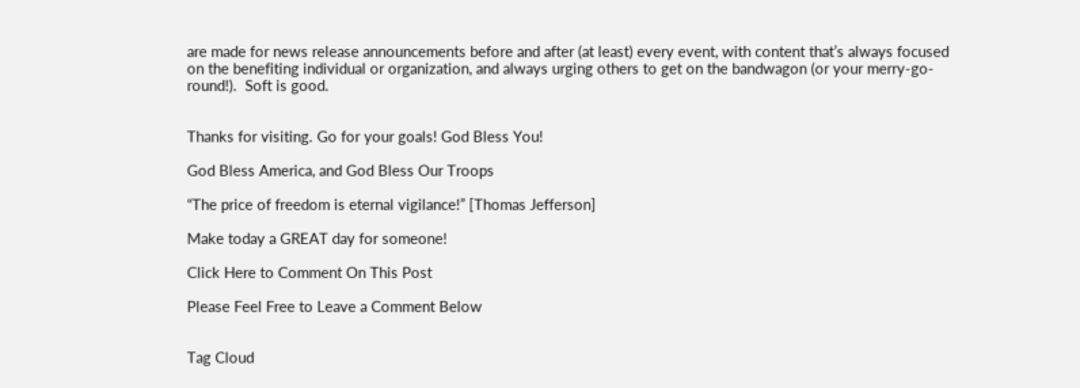are made for news release announcements before and after (at least) every event, with content that’s always focused on the benefiting individual or organization, and always urging others to get on the bandwagon (or your merry-go-round!).  Soft is good.


Thanks for visiting. Go for your goals! God Bless You!

God Bless America, and God Bless Our Troops

“The price of freedom is eternal vigilance!” [Thomas Jefferson]

Make today a GREAT day for someone!

Click Here to Comment On This Post

Please Feel Free to Leave a Comment Below


Tag Cloud